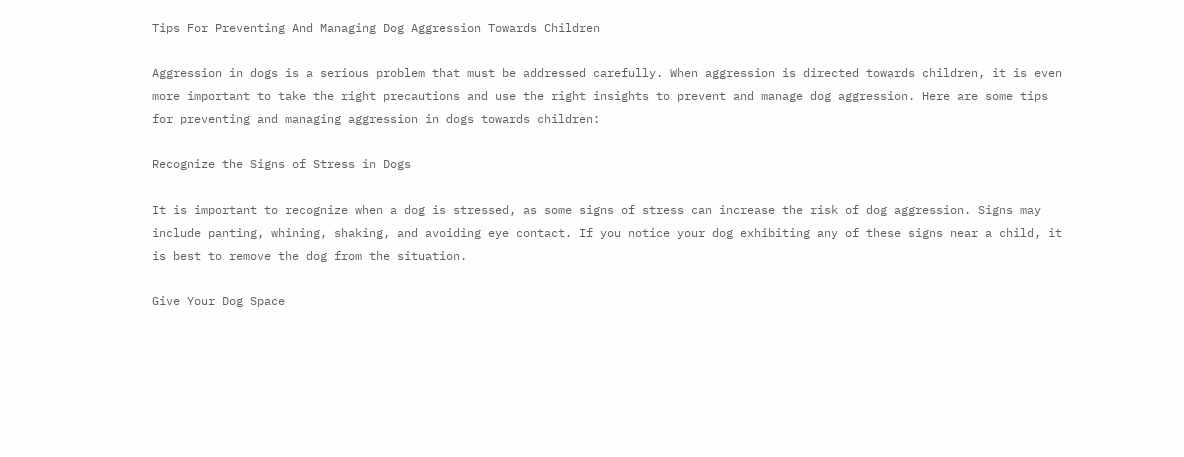Tips For Preventing And Managing Dog Aggression Towards Children

Aggression in dogs is a serious problem that must be addressed carefully. When aggression is directed towards children, it is even more important to take the right precautions and use the right insights to prevent and manage dog aggression. Here are some tips for preventing and managing aggression in dogs towards children:

Recognize the Signs of Stress in Dogs

It is important to recognize when a dog is stressed, as some signs of stress can increase the risk of dog aggression. Signs may include panting, whining, shaking, and avoiding eye contact. If you notice your dog exhibiting any of these signs near a child, it is best to remove the dog from the situation.

Give Your Dog Space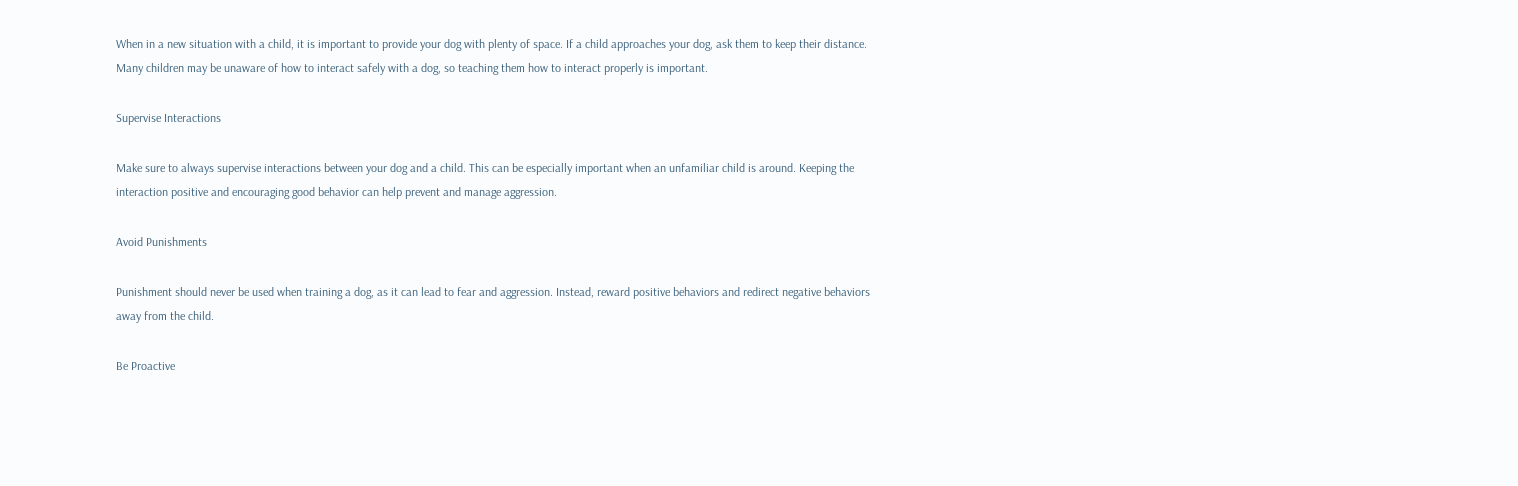When in a new situation with a child, it is important to provide your dog with plenty of space. If a child approaches your dog, ask them to keep their distance. Many children may be unaware of how to interact safely with a dog, so teaching them how to interact properly is important.

Supervise Interactions

Make sure to always supervise interactions between your dog and a child. This can be especially important when an unfamiliar child is around. Keeping the interaction positive and encouraging good behavior can help prevent and manage aggression.

Avoid Punishments

Punishment should never be used when training a dog, as it can lead to fear and aggression. Instead, reward positive behaviors and redirect negative behaviors away from the child.

Be Proactive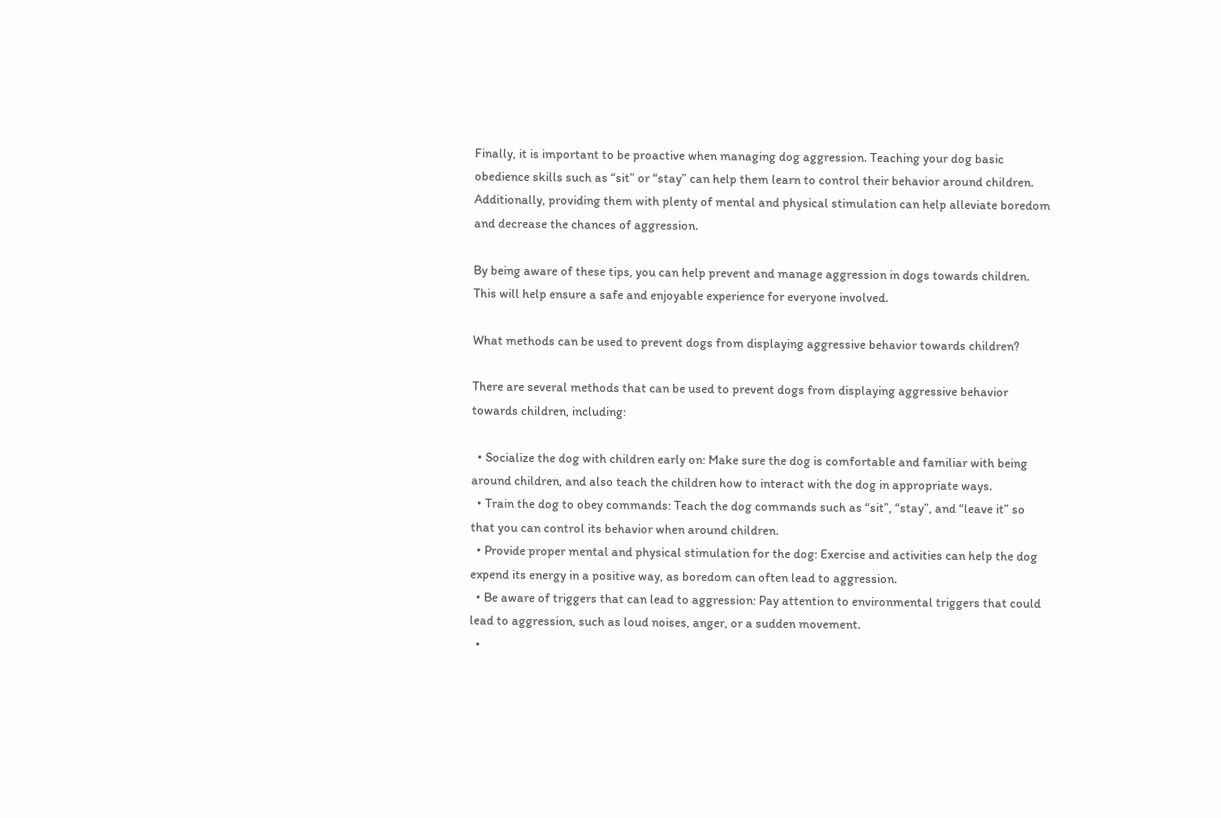Finally, it is important to be proactive when managing dog aggression. Teaching your dog basic obedience skills such as “sit” or “stay” can help them learn to control their behavior around children. Additionally, providing them with plenty of mental and physical stimulation can help alleviate boredom and decrease the chances of aggression.

By being aware of these tips, you can help prevent and manage aggression in dogs towards children. This will help ensure a safe and enjoyable experience for everyone involved.

What methods can be used to prevent dogs from displaying aggressive behavior towards children?

There are several methods that can be used to prevent dogs from displaying aggressive behavior towards children, including:

  • Socialize the dog with children early on: Make sure the dog is comfortable and familiar with being around children, and also teach the children how to interact with the dog in appropriate ways.
  • Train the dog to obey commands: Teach the dog commands such as “sit”, “stay”, and “leave it” so that you can control its behavior when around children.
  • Provide proper mental and physical stimulation for the dog: Exercise and activities can help the dog expend its energy in a positive way, as boredom can often lead to aggression.
  • Be aware of triggers that can lead to aggression: Pay attention to environmental triggers that could lead to aggression, such as loud noises, anger, or a sudden movement.
  •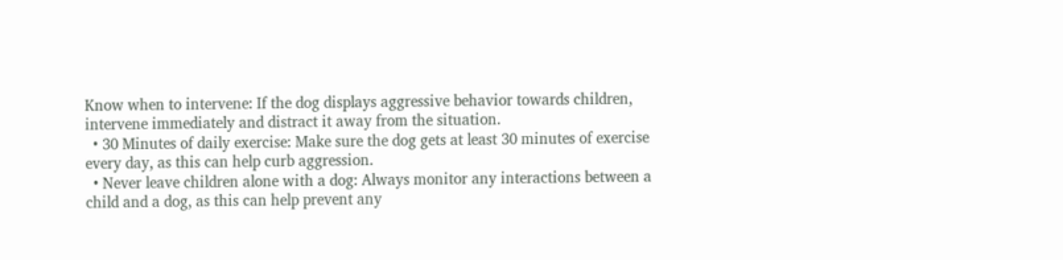Know when to intervene: If the dog displays aggressive behavior towards children, intervene immediately and distract it away from the situation.
  • 30 Minutes of daily exercise: Make sure the dog gets at least 30 minutes of exercise every day, as this can help curb aggression.
  • Never leave children alone with a dog: Always monitor any interactions between a child and a dog, as this can help prevent any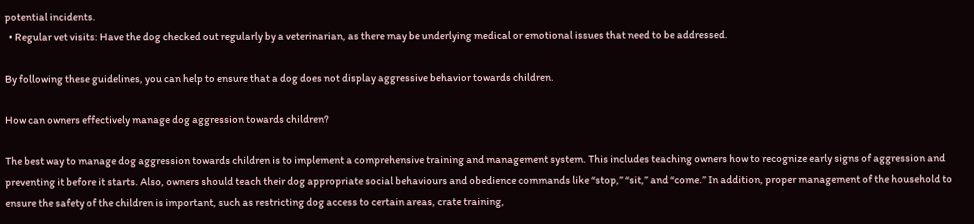potential incidents.
  • Regular vet visits: Have the dog checked out regularly by a veterinarian, as there may be underlying medical or emotional issues that need to be addressed.

By following these guidelines, you can help to ensure that a dog does not display aggressive behavior towards children.

How can owners effectively manage dog aggression towards children?

The best way to manage dog aggression towards children is to implement a comprehensive training and management system. This includes teaching owners how to recognize early signs of aggression and preventing it before it starts. Also, owners should teach their dog appropriate social behaviours and obedience commands like “stop,” “sit,” and “come.” In addition, proper management of the household to ensure the safety of the children is important, such as restricting dog access to certain areas, crate training,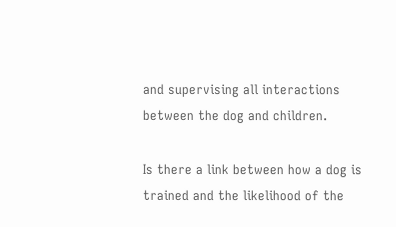and supervising all interactions between the dog and children.

Is there a link between how a dog is trained and the likelihood of the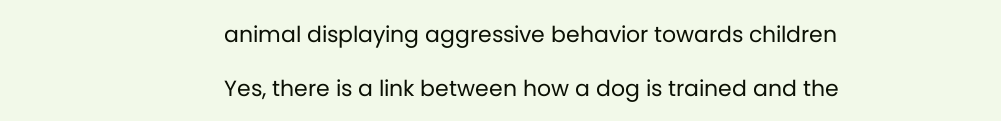animal displaying aggressive behavior towards children

Yes, there is a link between how a dog is trained and the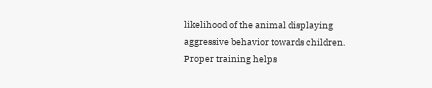likelihood of the animal displaying aggressive behavior towards children. Proper training helps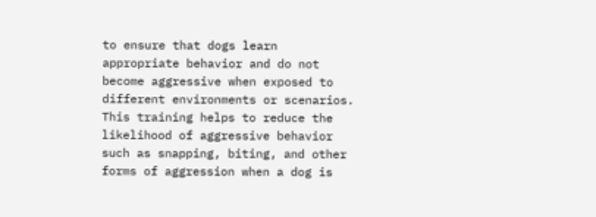to ensure that dogs learn appropriate behavior and do not become aggressive when exposed to different environments or scenarios. This training helps to reduce the likelihood of aggressive behavior such as snapping, biting, and other forms of aggression when a dog is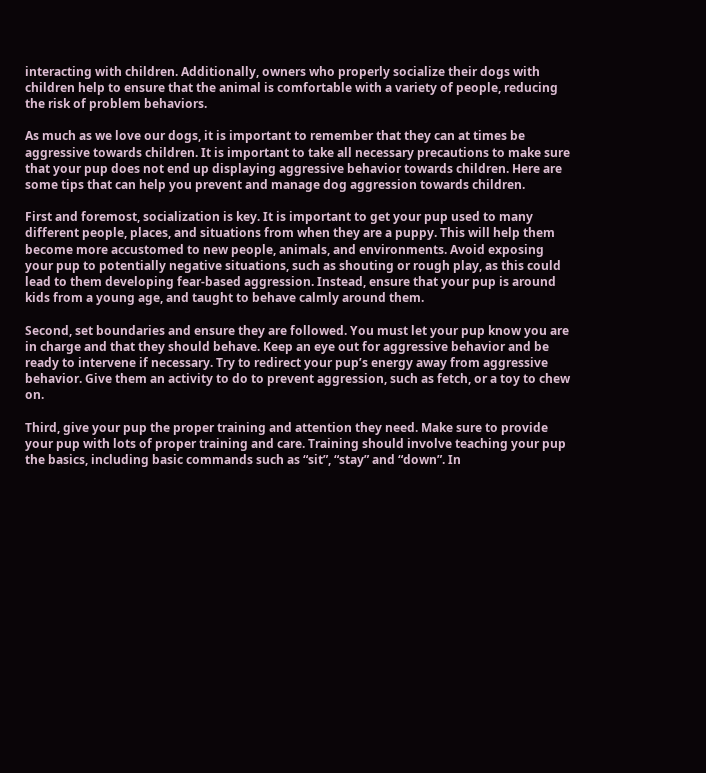interacting with children. Additionally, owners who properly socialize their dogs with children help to ensure that the animal is comfortable with a variety of people, reducing the risk of problem behaviors.

As much as we love our dogs, it is important to remember that they can at times be aggressive towards children. It is important to take all necessary precautions to make sure that your pup does not end up displaying aggressive behavior towards children. Here are some tips that can help you prevent and manage dog aggression towards children.

First and foremost, socialization is key. It is important to get your pup used to many different people, places, and situations from when they are a puppy. This will help them become more accustomed to new people, animals, and environments. Avoid exposing your pup to potentially negative situations, such as shouting or rough play, as this could lead to them developing fear-based aggression. Instead, ensure that your pup is around kids from a young age, and taught to behave calmly around them.

Second, set boundaries and ensure they are followed. You must let your pup know you are in charge and that they should behave. Keep an eye out for aggressive behavior and be ready to intervene if necessary. Try to redirect your pup’s energy away from aggressive behavior. Give them an activity to do to prevent aggression, such as fetch, or a toy to chew on.

Third, give your pup the proper training and attention they need. Make sure to provide your pup with lots of proper training and care. Training should involve teaching your pup the basics, including basic commands such as “sit”, “stay” and “down”. In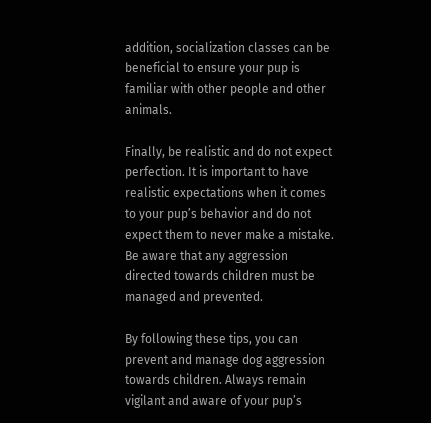addition, socialization classes can be beneficial to ensure your pup is familiar with other people and other animals.

Finally, be realistic and do not expect perfection. It is important to have realistic expectations when it comes to your pup’s behavior and do not expect them to never make a mistake. Be aware that any aggression directed towards children must be managed and prevented.

By following these tips, you can prevent and manage dog aggression towards children. Always remain vigilant and aware of your pup’s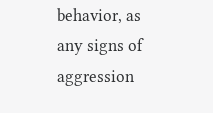behavior, as any signs of aggression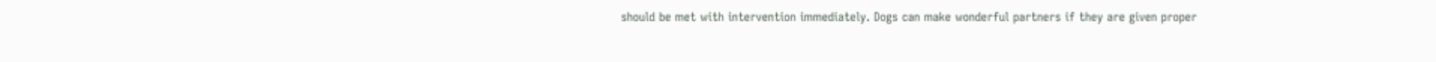should be met with intervention immediately. Dogs can make wonderful partners if they are given proper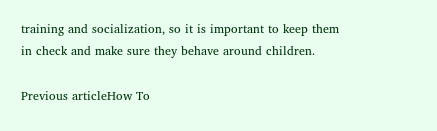training and socialization, so it is important to keep them in check and make sure they behave around children.

Previous articleHow To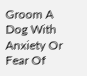Groom A Dog With Anxiety Or Fear Of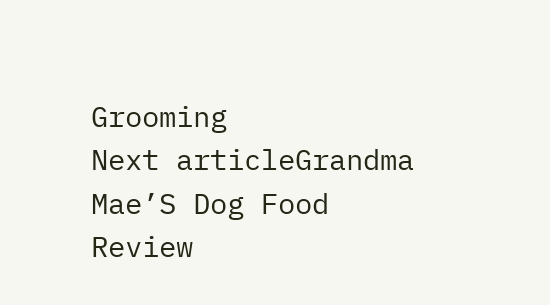Grooming
Next articleGrandma Mae’S Dog Food Review